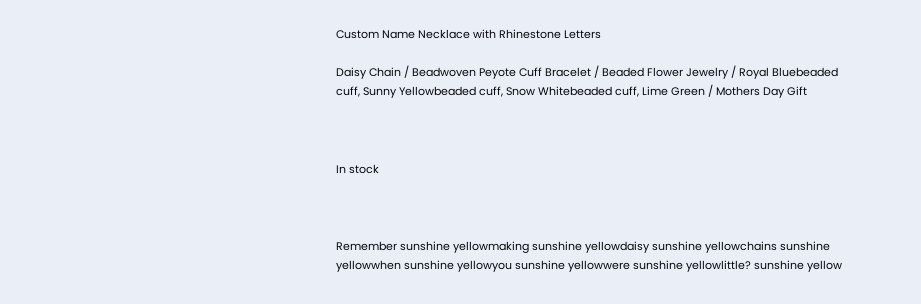Custom Name Necklace with Rhinestone Letters

Daisy Chain / Beadwoven Peyote Cuff Bracelet / Beaded Flower Jewelry / Royal Bluebeaded cuff, Sunny Yellowbeaded cuff, Snow Whitebeaded cuff, Lime Green / Mothers Day Gift



In stock



Remember sunshine yellowmaking sunshine yellowdaisy sunshine yellowchains sunshine yellowwhen sunshine yellowyou sunshine yellowwere sunshine yellowlittle? sunshine yellow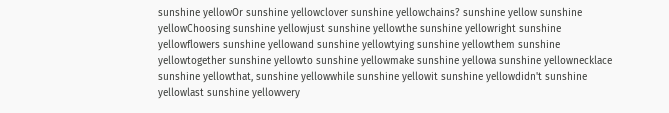sunshine yellowOr sunshine yellowclover sunshine yellowchains? sunshine yellow sunshine yellowChoosing sunshine yellowjust sunshine yellowthe sunshine yellowright sunshine yellowflowers sunshine yellowand sunshine yellowtying sunshine yellowthem sunshine yellowtogether sunshine yellowto sunshine yellowmake sunshine yellowa sunshine yellownecklace sunshine yellowthat, sunshine yellowwhile sunshine yellowit sunshine yellowdidn't sunshine yellowlast sunshine yellowvery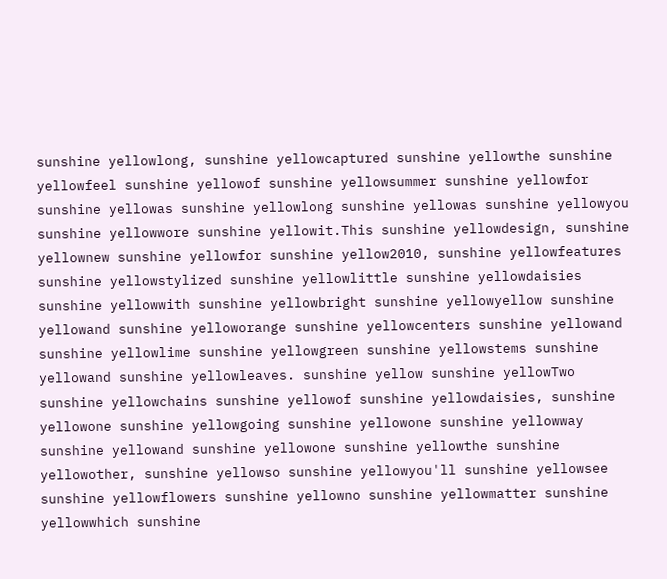sunshine yellowlong, sunshine yellowcaptured sunshine yellowthe sunshine yellowfeel sunshine yellowof sunshine yellowsummer sunshine yellowfor sunshine yellowas sunshine yellowlong sunshine yellowas sunshine yellowyou sunshine yellowwore sunshine yellowit.This sunshine yellowdesign, sunshine yellownew sunshine yellowfor sunshine yellow2010, sunshine yellowfeatures sunshine yellowstylized sunshine yellowlittle sunshine yellowdaisies sunshine yellowwith sunshine yellowbright sunshine yellowyellow sunshine yellowand sunshine yelloworange sunshine yellowcenters sunshine yellowand sunshine yellowlime sunshine yellowgreen sunshine yellowstems sunshine yellowand sunshine yellowleaves. sunshine yellow sunshine yellowTwo sunshine yellowchains sunshine yellowof sunshine yellowdaisies, sunshine yellowone sunshine yellowgoing sunshine yellowone sunshine yellowway sunshine yellowand sunshine yellowone sunshine yellowthe sunshine yellowother, sunshine yellowso sunshine yellowyou'll sunshine yellowsee sunshine yellowflowers sunshine yellowno sunshine yellowmatter sunshine yellowwhich sunshine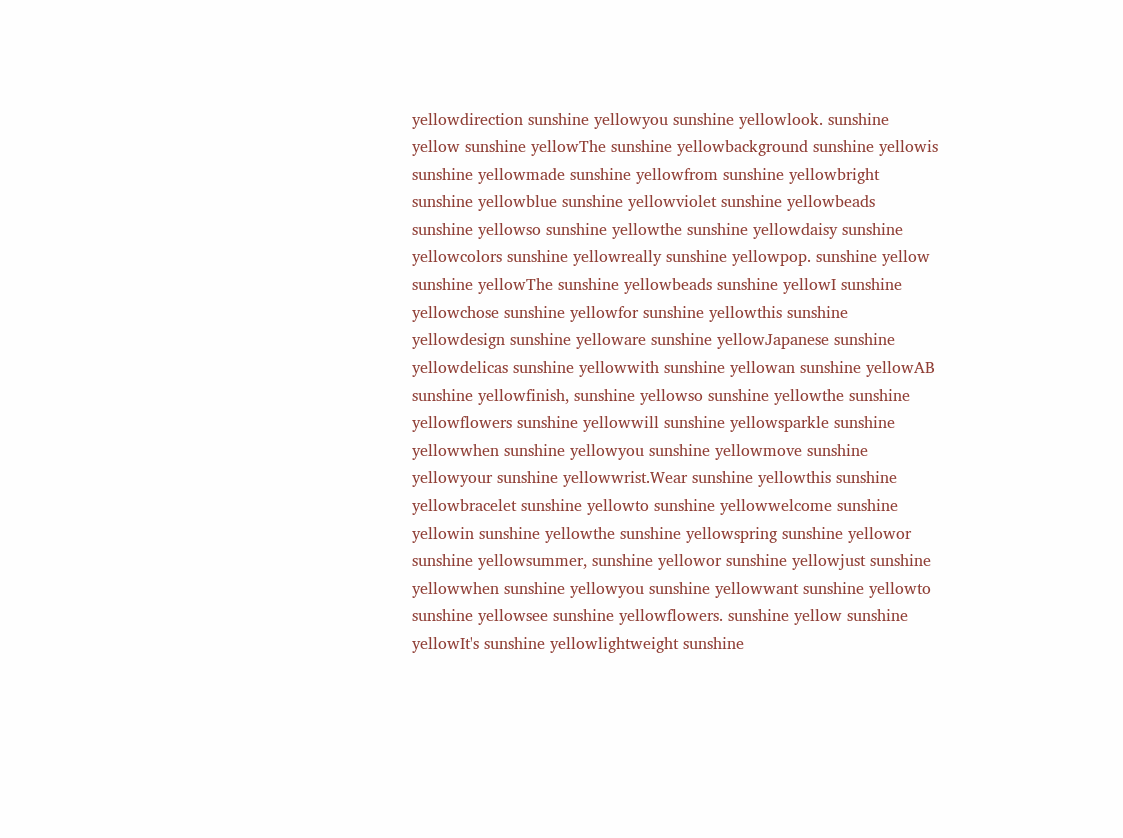yellowdirection sunshine yellowyou sunshine yellowlook. sunshine yellow sunshine yellowThe sunshine yellowbackground sunshine yellowis sunshine yellowmade sunshine yellowfrom sunshine yellowbright sunshine yellowblue sunshine yellowviolet sunshine yellowbeads sunshine yellowso sunshine yellowthe sunshine yellowdaisy sunshine yellowcolors sunshine yellowreally sunshine yellowpop. sunshine yellow sunshine yellowThe sunshine yellowbeads sunshine yellowI sunshine yellowchose sunshine yellowfor sunshine yellowthis sunshine yellowdesign sunshine yelloware sunshine yellowJapanese sunshine yellowdelicas sunshine yellowwith sunshine yellowan sunshine yellowAB sunshine yellowfinish, sunshine yellowso sunshine yellowthe sunshine yellowflowers sunshine yellowwill sunshine yellowsparkle sunshine yellowwhen sunshine yellowyou sunshine yellowmove sunshine yellowyour sunshine yellowwrist.Wear sunshine yellowthis sunshine yellowbracelet sunshine yellowto sunshine yellowwelcome sunshine yellowin sunshine yellowthe sunshine yellowspring sunshine yellowor sunshine yellowsummer, sunshine yellowor sunshine yellowjust sunshine yellowwhen sunshine yellowyou sunshine yellowwant sunshine yellowto sunshine yellowsee sunshine yellowflowers. sunshine yellow sunshine yellowIt's sunshine yellowlightweight sunshine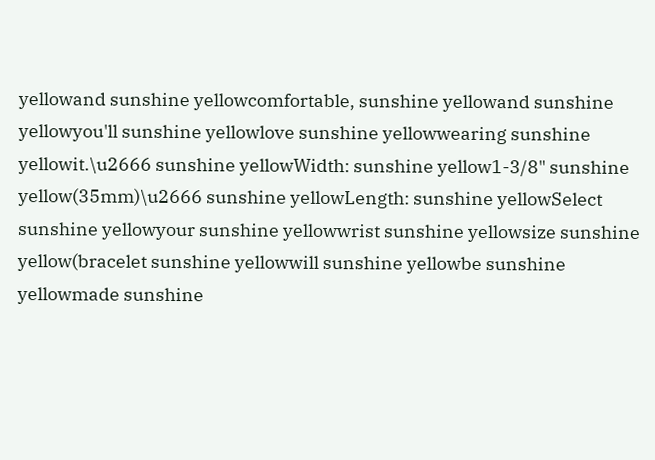yellowand sunshine yellowcomfortable, sunshine yellowand sunshine yellowyou'll sunshine yellowlove sunshine yellowwearing sunshine yellowit.\u2666 sunshine yellowWidth: sunshine yellow1-3/8" sunshine yellow(35mm)\u2666 sunshine yellowLength: sunshine yellowSelect sunshine yellowyour sunshine yellowwrist sunshine yellowsize sunshine yellow(bracelet sunshine yellowwill sunshine yellowbe sunshine yellowmade sunshine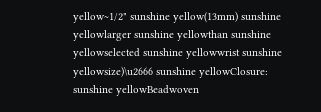yellow~1/2" sunshine yellow(13mm) sunshine yellowlarger sunshine yellowthan sunshine yellowselected sunshine yellowwrist sunshine yellowsize)\u2666 sunshine yellowClosure: sunshine yellowBeadwoven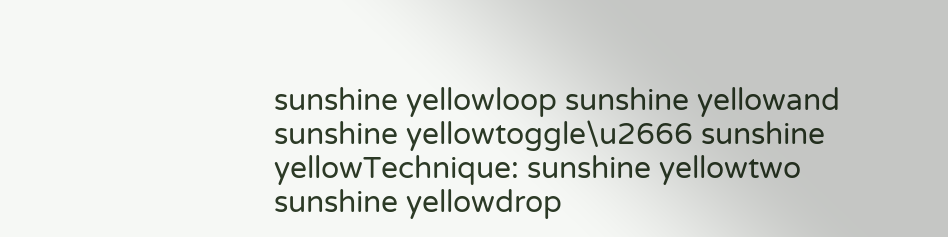sunshine yellowloop sunshine yellowand sunshine yellowtoggle\u2666 sunshine yellowTechnique: sunshine yellowtwo sunshine yellowdrop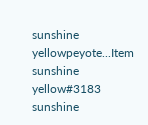sunshine yellowpeyote...Item sunshine yellow#3183 sunshine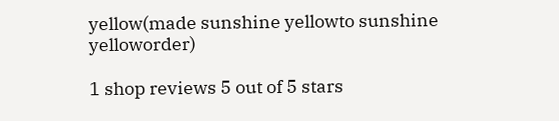yellow(made sunshine yellowto sunshine yelloworder)

1 shop reviews 5 out of 5 stars